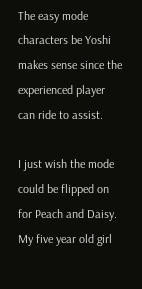The easy mode characters be Yoshi makes sense since the experienced player can ride to assist.

I just wish the mode could be flipped on for Peach and Daisy. My five year old girl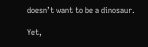doesn’t want to be a dinosaur.

Yet,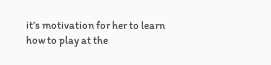it’s motivation for her to learn how to play at the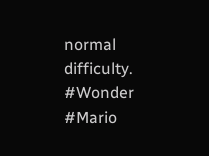normal difficulty. #Wonder #Mario